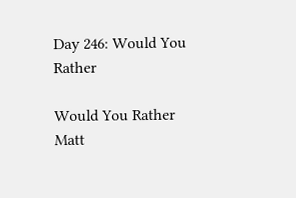Day 246: Would You Rather

Would You Rather
Matt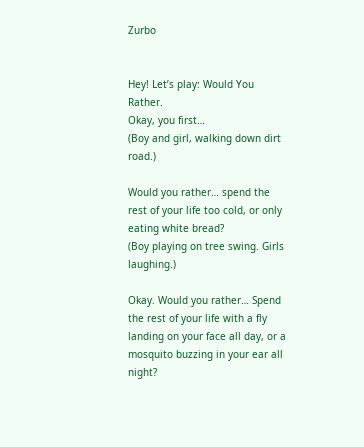Zurbo


Hey! Let’s play: Would You Rather.
Okay, you first…
(Boy and girl, walking down dirt road.)

Would you rather… spend the rest of your life too cold, or only eating white bread?
(Boy playing on tree swing. Girls laughing.)

Okay. Would you rather… Spend the rest of your life with a fly landing on your face all day, or a mosquito buzzing in your ear all night?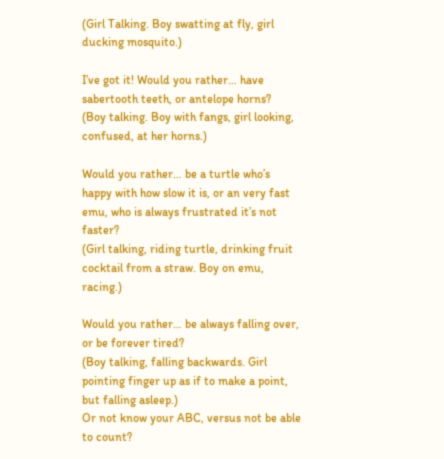(Girl Talking. Boy swatting at fly, girl ducking mosquito.)

I’ve got it! Would you rather… have sabertooth teeth, or antelope horns?
(Boy talking. Boy with fangs, girl looking, confused, at her horns.)

Would you rather… be a turtle who’s happy with how slow it is, or an very fast emu, who is always frustrated it’s not faster?
(Girl talking, riding turtle, drinking fruit cocktail from a straw. Boy on emu, racing.)

Would you rather… be always falling over, or be forever tired?
(Boy talking, falling backwards. Girl pointing finger up as if to make a point, but falling asleep.)
Or not know your ABC, versus not be able to count?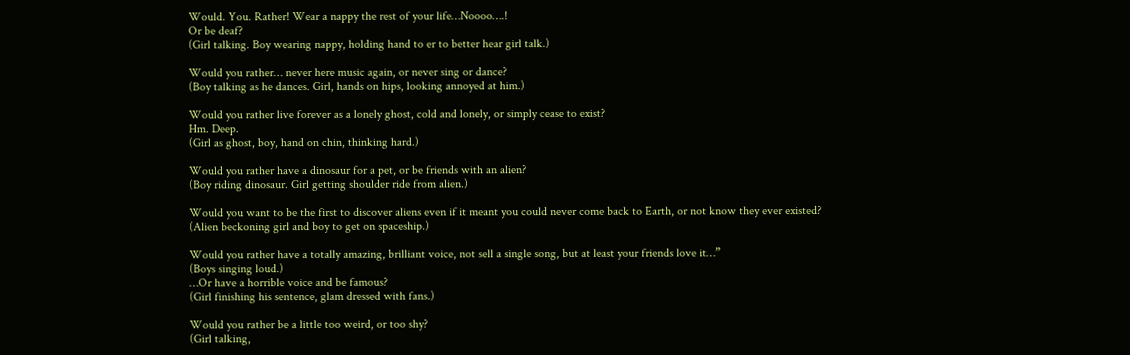Would. You. Rather! Wear a nappy the rest of your life…Noooo….!
Or be deaf?
(Girl talking. Boy wearing nappy, holding hand to er to better hear girl talk.)

Would you rather… never here music again, or never sing or dance?
(Boy talking as he dances. Girl, hands on hips, looking annoyed at him.)

Would you rather live forever as a lonely ghost, cold and lonely, or simply cease to exist?
Hm. Deep.
(Girl as ghost, boy, hand on chin, thinking hard.)

Would you rather have a dinosaur for a pet, or be friends with an alien?
(Boy riding dinosaur. Girl getting shoulder ride from alien.)

Would you want to be the first to discover aliens even if it meant you could never come back to Earth, or not know they ever existed?
(Alien beckoning girl and boy to get on spaceship.)

Would you rather have a totally amazing, brilliant voice, not sell a single song, but at least your friends love it…”
(Boys singing loud.)
…Or have a horrible voice and be famous?
(Girl finishing his sentence, glam dressed with fans.)

Would you rather be a little too weird, or too shy?
(Girl talking,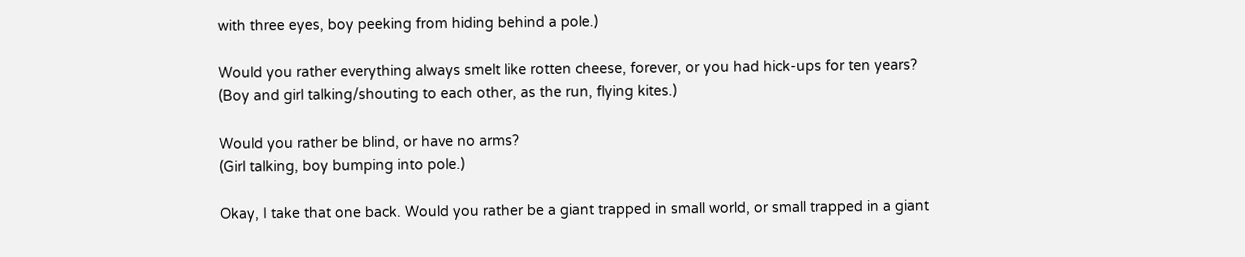with three eyes, boy peeking from hiding behind a pole.)

Would you rather everything always smelt like rotten cheese, forever, or you had hick-ups for ten years?
(Boy and girl talking/shouting to each other, as the run, flying kites.)

Would you rather be blind, or have no arms?
(Girl talking, boy bumping into pole.)

Okay, I take that one back. Would you rather be a giant trapped in small world, or small trapped in a giant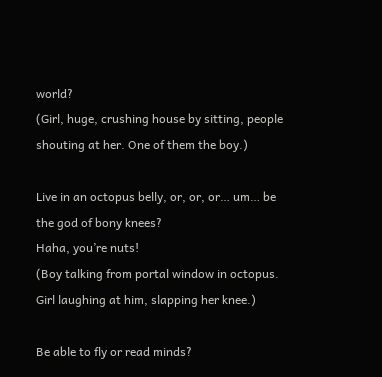world?
(Girl, huge, crushing house by sitting, people shouting at her. One of them the boy.)

Live in an octopus belly, or, or, or… um… be the god of bony knees?
Haha, you’re nuts!
(Boy talking from portal window in octopus. Girl laughing at him, slapping her knee.)

Be able to fly or read minds?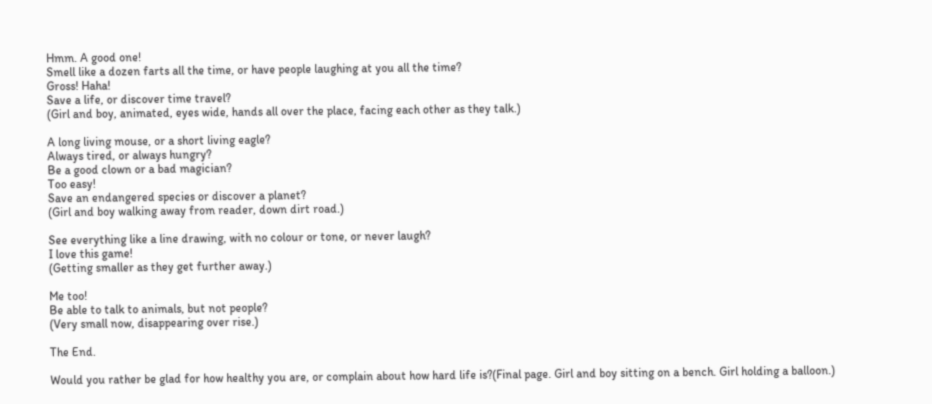Hmm. A good one!
Smell like a dozen farts all the time, or have people laughing at you all the time?
Gross! Haha!
Save a life, or discover time travel?
(Girl and boy, animated, eyes wide, hands all over the place, facing each other as they talk.)

A long living mouse, or a short living eagle?
Always tired, or always hungry?
Be a good clown or a bad magician?
Too easy!
Save an endangered species or discover a planet?
(Girl and boy walking away from reader, down dirt road.)

See everything like a line drawing, with no colour or tone, or never laugh?
I love this game!
(Getting smaller as they get further away.)

Me too!
Be able to talk to animals, but not people?
(Very small now, disappearing over rise.)

The End.

Would you rather be glad for how healthy you are, or complain about how hard life is?(Final page. Girl and boy sitting on a bench. Girl holding a balloon.)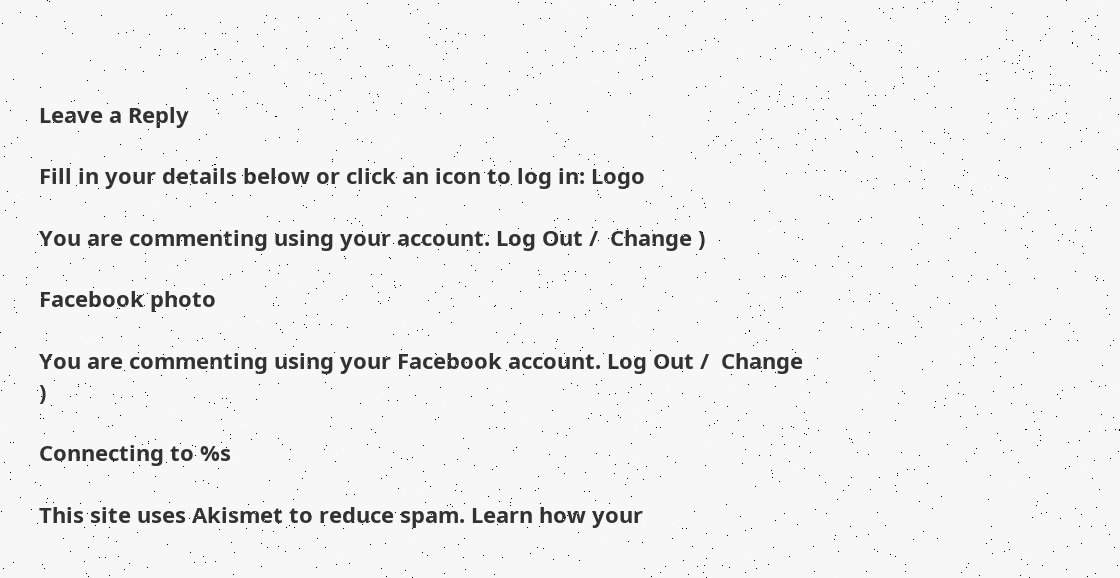Leave a Reply

Fill in your details below or click an icon to log in: Logo

You are commenting using your account. Log Out /  Change )

Facebook photo

You are commenting using your Facebook account. Log Out /  Change )

Connecting to %s

This site uses Akismet to reduce spam. Learn how your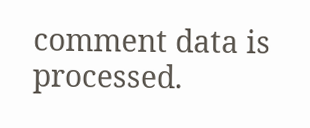comment data is processed.